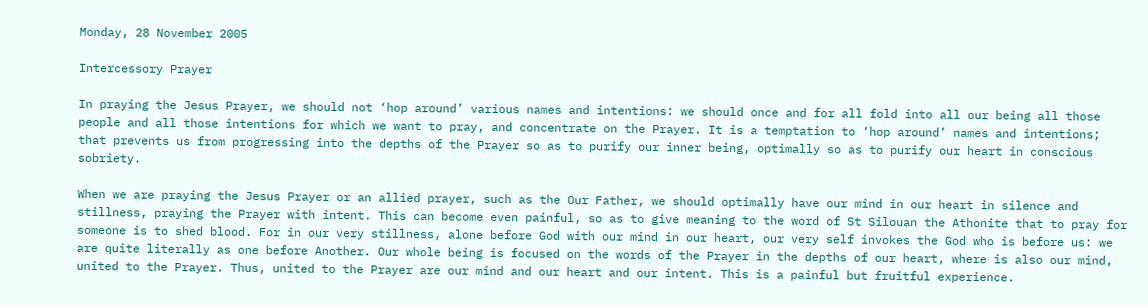Monday, 28 November 2005

Intercessory Prayer

In praying the Jesus Prayer, we should not ‘hop around’ various names and intentions: we should once and for all fold into all our being all those people and all those intentions for which we want to pray, and concentrate on the Prayer. It is a temptation to ‘hop around’ names and intentions; that prevents us from progressing into the depths of the Prayer so as to purify our inner being, optimally so as to purify our heart in conscious sobriety.

When we are praying the Jesus Prayer or an allied prayer, such as the Our Father, we should optimally have our mind in our heart in silence and stillness, praying the Prayer with intent. This can become even painful, so as to give meaning to the word of St Silouan the Athonite that to pray for someone is to shed blood. For in our very stillness, alone before God with our mind in our heart, our very self invokes the God who is before us: we are quite literally as one before Another. Our whole being is focused on the words of the Prayer in the depths of our heart, where is also our mind, united to the Prayer. Thus, united to the Prayer are our mind and our heart and our intent. This is a painful but fruitful experience.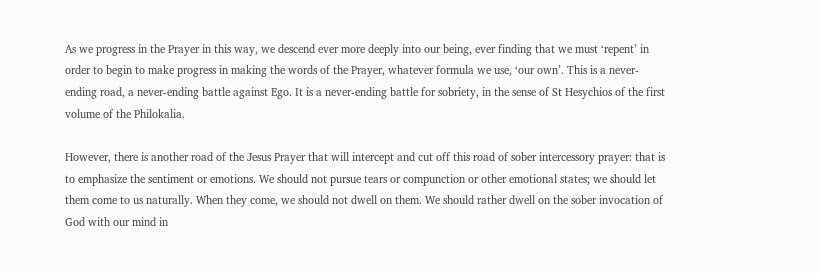As we progress in the Prayer in this way, we descend ever more deeply into our being, ever finding that we must ‘repent’ in order to begin to make progress in making the words of the Prayer, whatever formula we use, ‘our own’. This is a never-ending road, a never-ending battle against Ego. It is a never-ending battle for sobriety, in the sense of St Hesychios of the first volume of the Philokalia.

However, there is another road of the Jesus Prayer that will intercept and cut off this road of sober intercessory prayer: that is to emphasize the sentiment or emotions. We should not pursue tears or compunction or other emotional states; we should let them come to us naturally. When they come, we should not dwell on them. We should rather dwell on the sober invocation of God with our mind in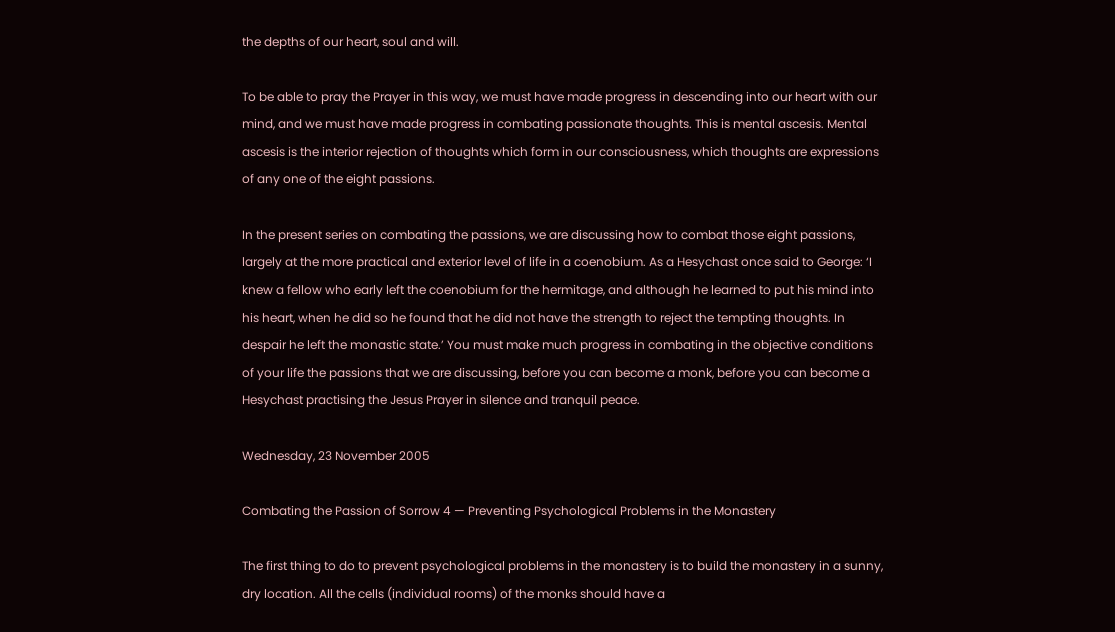the depths of our heart, soul and will.

To be able to pray the Prayer in this way, we must have made progress in descending into our heart with our mind, and we must have made progress in combating passionate thoughts. This is mental ascesis. Mental ascesis is the interior rejection of thoughts which form in our consciousness, which thoughts are expressions of any one of the eight passions.

In the present series on combating the passions, we are discussing how to combat those eight passions, largely at the more practical and exterior level of life in a coenobium. As a Hesychast once said to George: ‘I knew a fellow who early left the coenobium for the hermitage, and although he learned to put his mind into his heart, when he did so he found that he did not have the strength to reject the tempting thoughts. In despair he left the monastic state.’ You must make much progress in combating in the objective conditions of your life the passions that we are discussing, before you can become a monk, before you can become a Hesychast practising the Jesus Prayer in silence and tranquil peace.

Wednesday, 23 November 2005

Combating the Passion of Sorrow 4 — Preventing Psychological Problems in the Monastery

The first thing to do to prevent psychological problems in the monastery is to build the monastery in a sunny, dry location. All the cells (individual rooms) of the monks should have a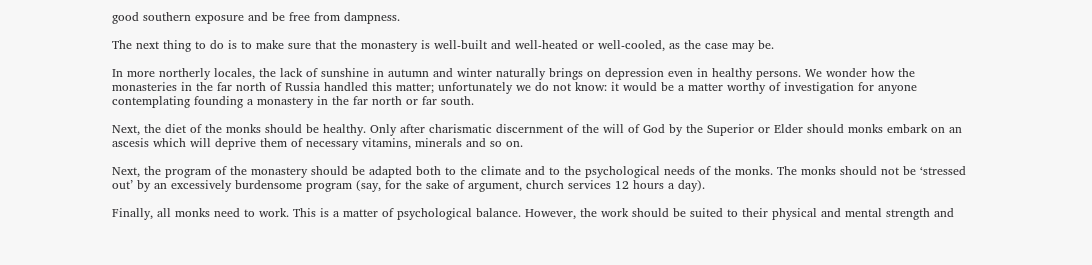good southern exposure and be free from dampness.

The next thing to do is to make sure that the monastery is well-built and well-heated or well-cooled, as the case may be.

In more northerly locales, the lack of sunshine in autumn and winter naturally brings on depression even in healthy persons. We wonder how the monasteries in the far north of Russia handled this matter; unfortunately we do not know: it would be a matter worthy of investigation for anyone contemplating founding a monastery in the far north or far south.

Next, the diet of the monks should be healthy. Only after charismatic discernment of the will of God by the Superior or Elder should monks embark on an ascesis which will deprive them of necessary vitamins, minerals and so on.

Next, the program of the monastery should be adapted both to the climate and to the psychological needs of the monks. The monks should not be ‘stressed out’ by an excessively burdensome program (say, for the sake of argument, church services 12 hours a day).

Finally, all monks need to work. This is a matter of psychological balance. However, the work should be suited to their physical and mental strength and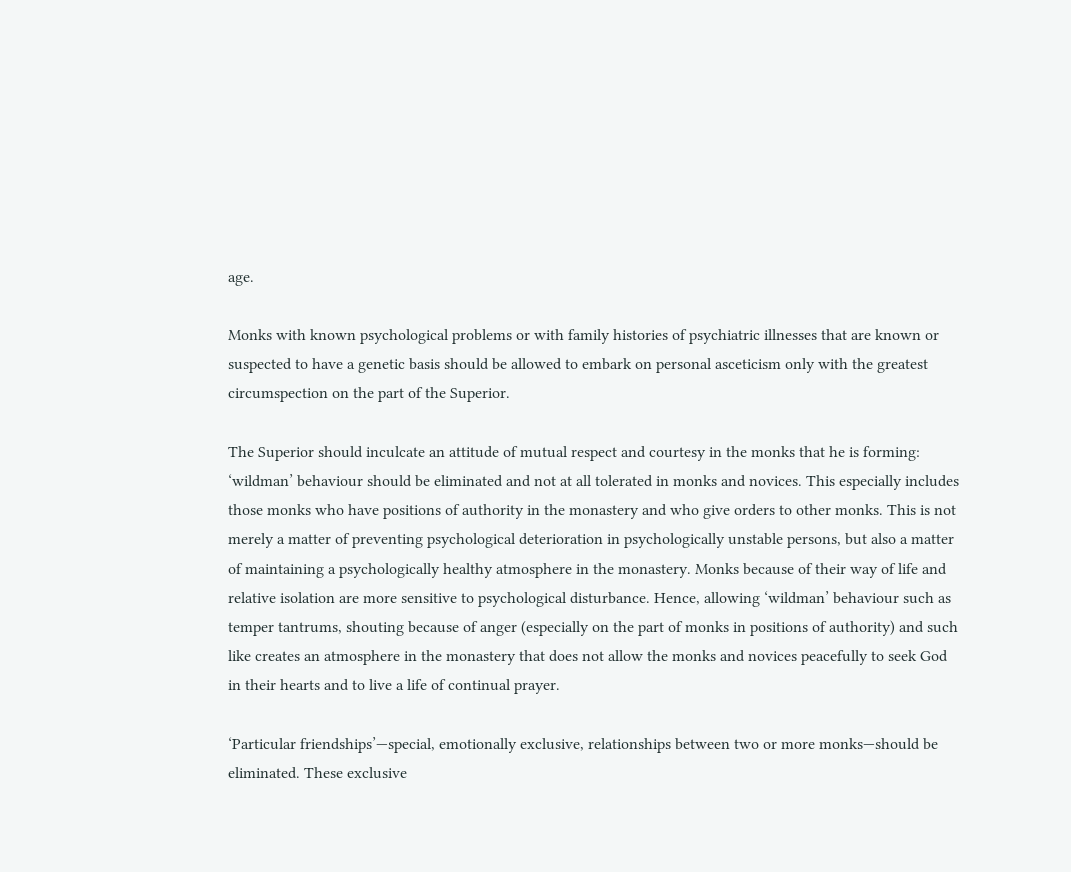age.

Monks with known psychological problems or with family histories of psychiatric illnesses that are known or suspected to have a genetic basis should be allowed to embark on personal asceticism only with the greatest circumspection on the part of the Superior.

The Superior should inculcate an attitude of mutual respect and courtesy in the monks that he is forming: ‘wildman’ behaviour should be eliminated and not at all tolerated in monks and novices. This especially includes those monks who have positions of authority in the monastery and who give orders to other monks. This is not merely a matter of preventing psychological deterioration in psychologically unstable persons, but also a matter of maintaining a psychologically healthy atmosphere in the monastery. Monks because of their way of life and relative isolation are more sensitive to psychological disturbance. Hence, allowing ‘wildman’ behaviour such as temper tantrums, shouting because of anger (especially on the part of monks in positions of authority) and such like creates an atmosphere in the monastery that does not allow the monks and novices peacefully to seek God in their hearts and to live a life of continual prayer.

‘Particular friendships’—special, emotionally exclusive, relationships between two or more monks—should be eliminated. These exclusive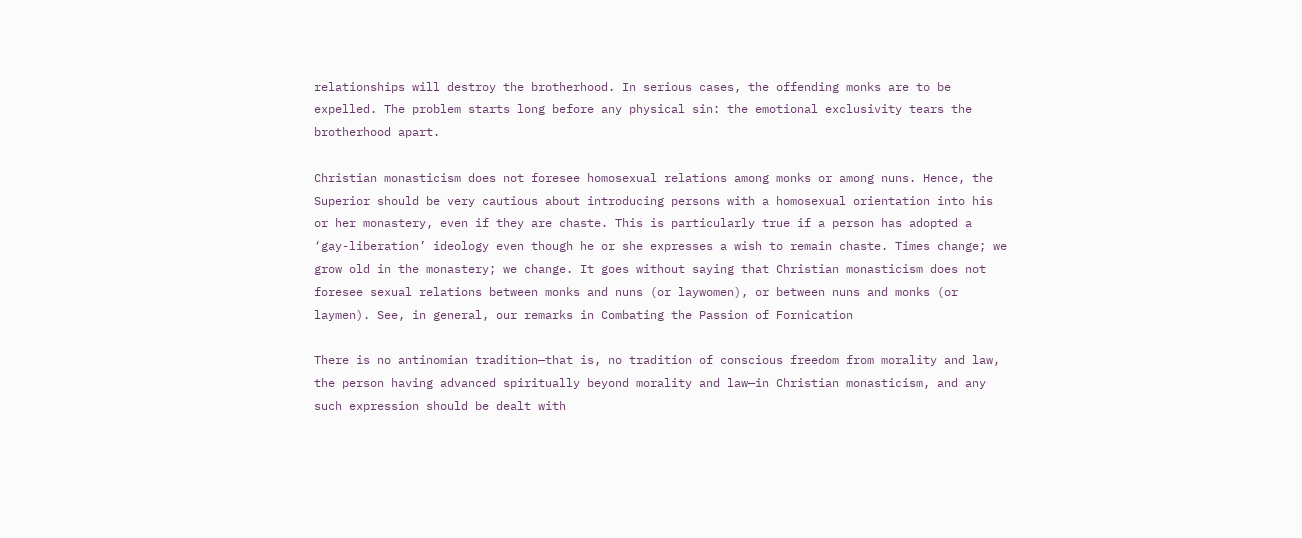relationships will destroy the brotherhood. In serious cases, the offending monks are to be expelled. The problem starts long before any physical sin: the emotional exclusivity tears the brotherhood apart.

Christian monasticism does not foresee homosexual relations among monks or among nuns. Hence, the Superior should be very cautious about introducing persons with a homosexual orientation into his or her monastery, even if they are chaste. This is particularly true if a person has adopted a ‘gay-liberation’ ideology even though he or she expresses a wish to remain chaste. Times change; we grow old in the monastery; we change. It goes without saying that Christian monasticism does not foresee sexual relations between monks and nuns (or laywomen), or between nuns and monks (or laymen). See, in general, our remarks in Combating the Passion of Fornication

There is no antinomian tradition—that is, no tradition of conscious freedom from morality and law, the person having advanced spiritually beyond morality and law—in Christian monasticism, and any such expression should be dealt with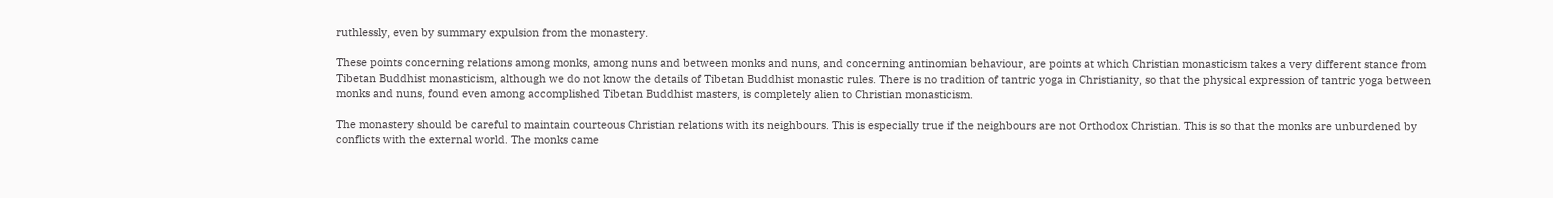ruthlessly, even by summary expulsion from the monastery.

These points concerning relations among monks, among nuns and between monks and nuns, and concerning antinomian behaviour, are points at which Christian monasticism takes a very different stance from Tibetan Buddhist monasticism, although we do not know the details of Tibetan Buddhist monastic rules. There is no tradition of tantric yoga in Christianity, so that the physical expression of tantric yoga between monks and nuns, found even among accomplished Tibetan Buddhist masters, is completely alien to Christian monasticism.

The monastery should be careful to maintain courteous Christian relations with its neighbours. This is especially true if the neighbours are not Orthodox Christian. This is so that the monks are unburdened by conflicts with the external world. The monks came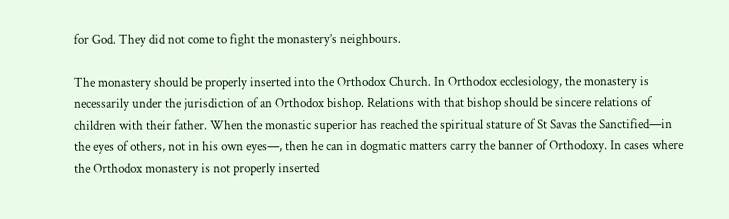for God. They did not come to fight the monastery’s neighbours.

The monastery should be properly inserted into the Orthodox Church. In Orthodox ecclesiology, the monastery is necessarily under the jurisdiction of an Orthodox bishop. Relations with that bishop should be sincere relations of children with their father. When the monastic superior has reached the spiritual stature of St Savas the Sanctified—in the eyes of others, not in his own eyes—, then he can in dogmatic matters carry the banner of Orthodoxy. In cases where the Orthodox monastery is not properly inserted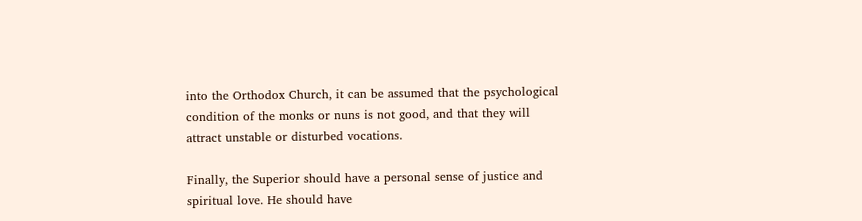into the Orthodox Church, it can be assumed that the psychological condition of the monks or nuns is not good, and that they will attract unstable or disturbed vocations.

Finally, the Superior should have a personal sense of justice and spiritual love. He should have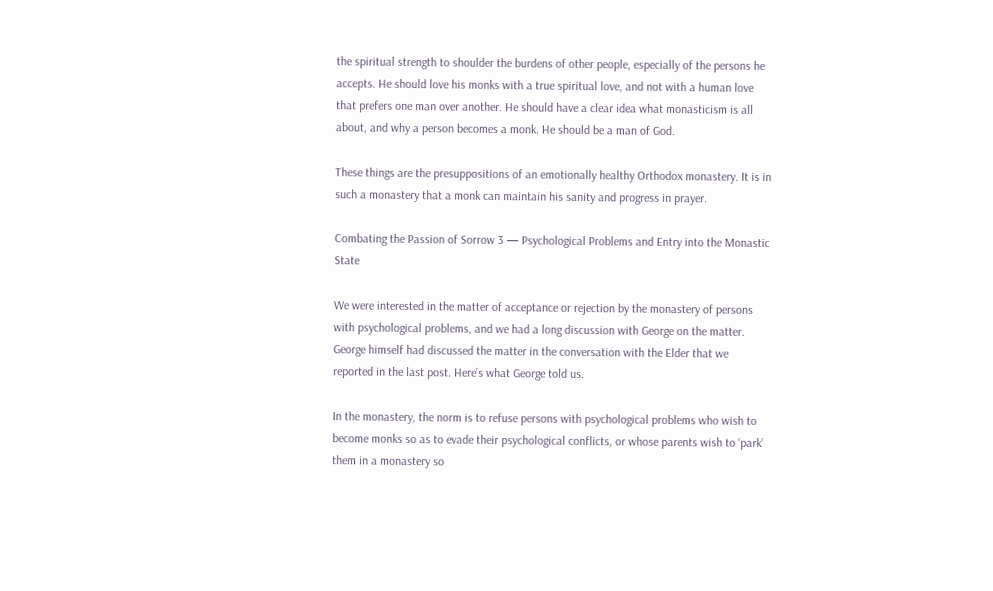the spiritual strength to shoulder the burdens of other people, especially of the persons he accepts. He should love his monks with a true spiritual love, and not with a human love that prefers one man over another. He should have a clear idea what monasticism is all about, and why a person becomes a monk. He should be a man of God.

These things are the presuppositions of an emotionally healthy Orthodox monastery. It is in such a monastery that a monk can maintain his sanity and progress in prayer.

Combating the Passion of Sorrow 3 — Psychological Problems and Entry into the Monastic State

We were interested in the matter of acceptance or rejection by the monastery of persons with psychological problems, and we had a long discussion with George on the matter. George himself had discussed the matter in the conversation with the Elder that we reported in the last post. Here’s what George told us.

In the monastery, the norm is to refuse persons with psychological problems who wish to become monks so as to evade their psychological conflicts, or whose parents wish to ‘park’ them in a monastery so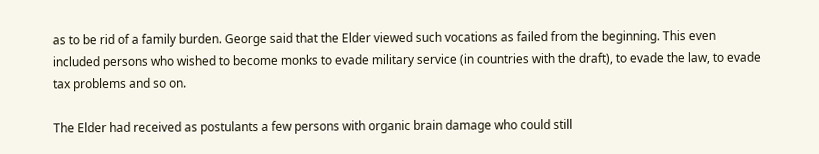as to be rid of a family burden. George said that the Elder viewed such vocations as failed from the beginning. This even included persons who wished to become monks to evade military service (in countries with the draft), to evade the law, to evade tax problems and so on.

The Elder had received as postulants a few persons with organic brain damage who could still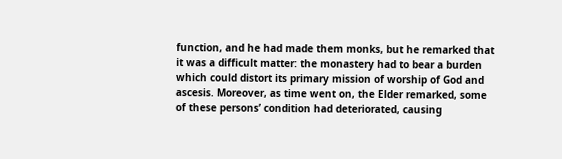function, and he had made them monks, but he remarked that it was a difficult matter: the monastery had to bear a burden which could distort its primary mission of worship of God and ascesis. Moreover, as time went on, the Elder remarked, some of these persons’ condition had deteriorated, causing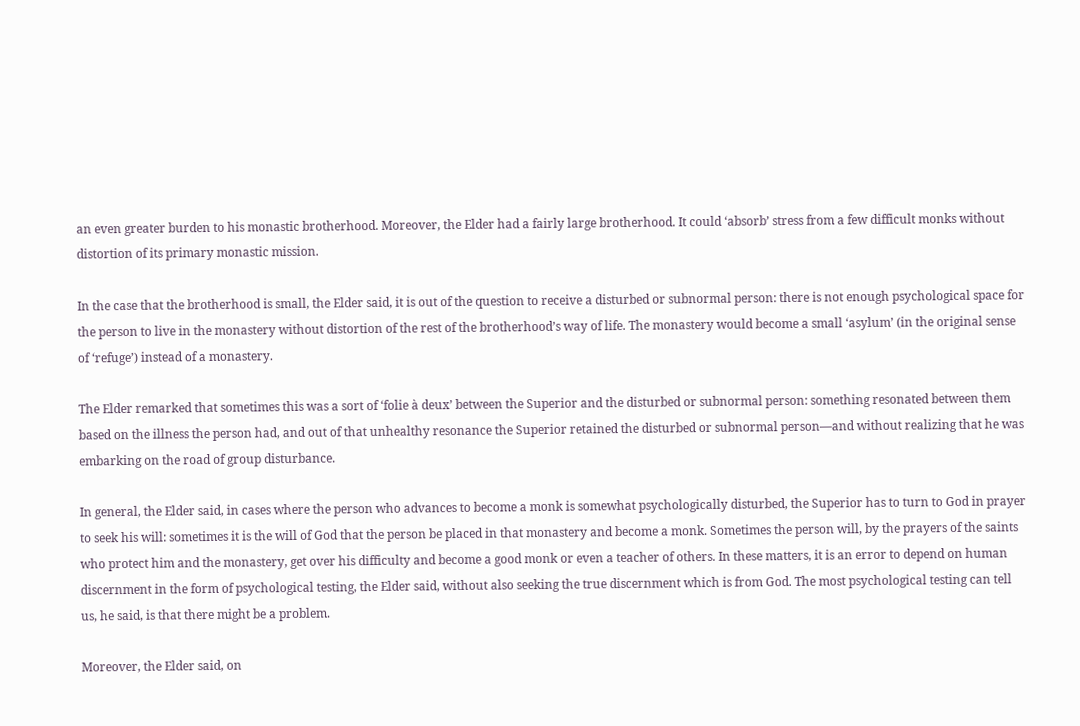an even greater burden to his monastic brotherhood. Moreover, the Elder had a fairly large brotherhood. It could ‘absorb’ stress from a few difficult monks without distortion of its primary monastic mission.

In the case that the brotherhood is small, the Elder said, it is out of the question to receive a disturbed or subnormal person: there is not enough psychological space for the person to live in the monastery without distortion of the rest of the brotherhood’s way of life. The monastery would become a small ‘asylum’ (in the original sense of ‘refuge’) instead of a monastery.

The Elder remarked that sometimes this was a sort of ‘folie à deux’ between the Superior and the disturbed or subnormal person: something resonated between them based on the illness the person had, and out of that unhealthy resonance the Superior retained the disturbed or subnormal person—and without realizing that he was embarking on the road of group disturbance.

In general, the Elder said, in cases where the person who advances to become a monk is somewhat psychologically disturbed, the Superior has to turn to God in prayer to seek his will: sometimes it is the will of God that the person be placed in that monastery and become a monk. Sometimes the person will, by the prayers of the saints who protect him and the monastery, get over his difficulty and become a good monk or even a teacher of others. In these matters, it is an error to depend on human discernment in the form of psychological testing, the Elder said, without also seeking the true discernment which is from God. The most psychological testing can tell us, he said, is that there might be a problem.

Moreover, the Elder said, on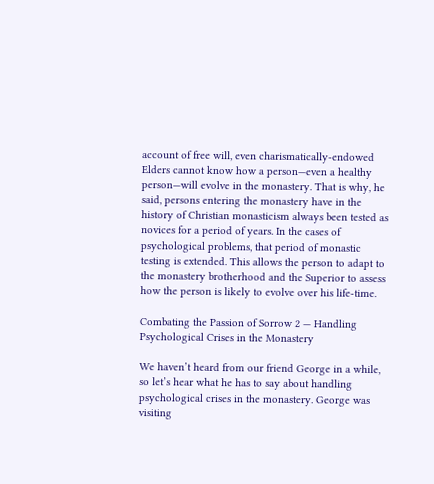account of free will, even charismatically-endowed Elders cannot know how a person—even a healthy person—will evolve in the monastery. That is why, he said, persons entering the monastery have in the history of Christian monasticism always been tested as novices for a period of years. In the cases of psychological problems, that period of monastic testing is extended. This allows the person to adapt to the monastery brotherhood and the Superior to assess how the person is likely to evolve over his life-time.

Combating the Passion of Sorrow 2 — Handling Psychological Crises in the Monastery

We haven’t heard from our friend George in a while, so let’s hear what he has to say about handling psychological crises in the monastery. George was visiting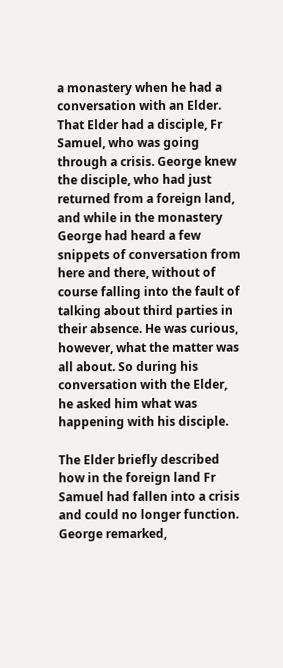a monastery when he had a conversation with an Elder. That Elder had a disciple, Fr Samuel, who was going through a crisis. George knew the disciple, who had just returned from a foreign land, and while in the monastery George had heard a few snippets of conversation from here and there, without of course falling into the fault of talking about third parties in their absence. He was curious, however, what the matter was all about. So during his conversation with the Elder, he asked him what was happening with his disciple.

The Elder briefly described how in the foreign land Fr Samuel had fallen into a crisis and could no longer function. George remarked,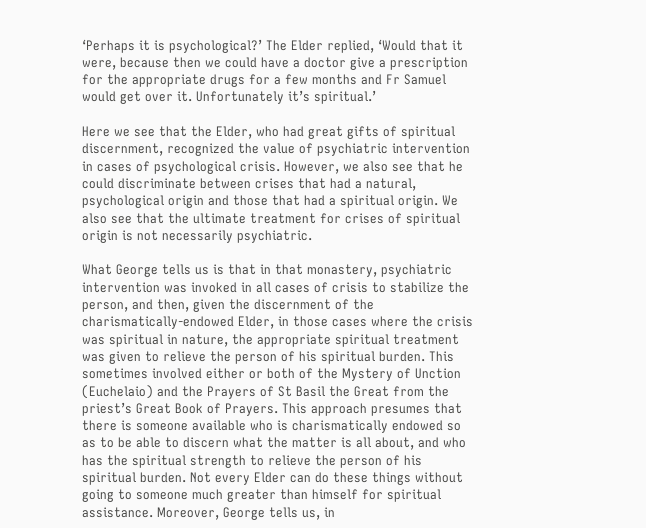‘Perhaps it is psychological?’ The Elder replied, ‘Would that it were, because then we could have a doctor give a prescription for the appropriate drugs for a few months and Fr Samuel would get over it. Unfortunately it’s spiritual.’

Here we see that the Elder, who had great gifts of spiritual discernment, recognized the value of psychiatric intervention in cases of psychological crisis. However, we also see that he could discriminate between crises that had a natural, psychological origin and those that had a spiritual origin. We also see that the ultimate treatment for crises of spiritual origin is not necessarily psychiatric.

What George tells us is that in that monastery, psychiatric intervention was invoked in all cases of crisis to stabilize the person, and then, given the discernment of the charismatically-endowed Elder, in those cases where the crisis was spiritual in nature, the appropriate spiritual treatment was given to relieve the person of his spiritual burden. This sometimes involved either or both of the Mystery of Unction (Euchelaio) and the Prayers of St Basil the Great from the priest’s Great Book of Prayers. This approach presumes that there is someone available who is charismatically endowed so as to be able to discern what the matter is all about, and who has the spiritual strength to relieve the person of his spiritual burden. Not every Elder can do these things without going to someone much greater than himself for spiritual assistance. Moreover, George tells us, in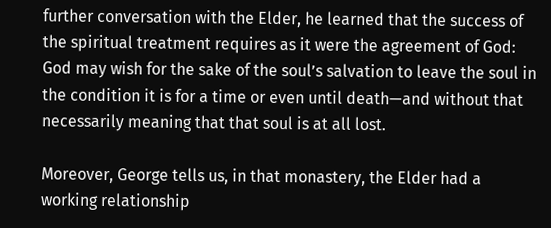further conversation with the Elder, he learned that the success of the spiritual treatment requires as it were the agreement of God: God may wish for the sake of the soul’s salvation to leave the soul in the condition it is for a time or even until death—and without that necessarily meaning that that soul is at all lost.

Moreover, George tells us, in that monastery, the Elder had a working relationship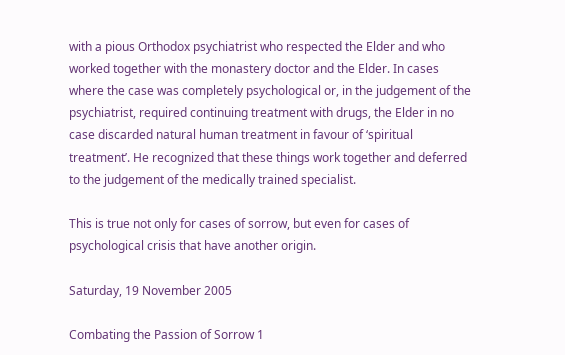with a pious Orthodox psychiatrist who respected the Elder and who worked together with the monastery doctor and the Elder. In cases where the case was completely psychological or, in the judgement of the psychiatrist, required continuing treatment with drugs, the Elder in no case discarded natural human treatment in favour of ‘spiritual treatment’. He recognized that these things work together and deferred to the judgement of the medically trained specialist.

This is true not only for cases of sorrow, but even for cases of psychological crisis that have another origin.

Saturday, 19 November 2005

Combating the Passion of Sorrow 1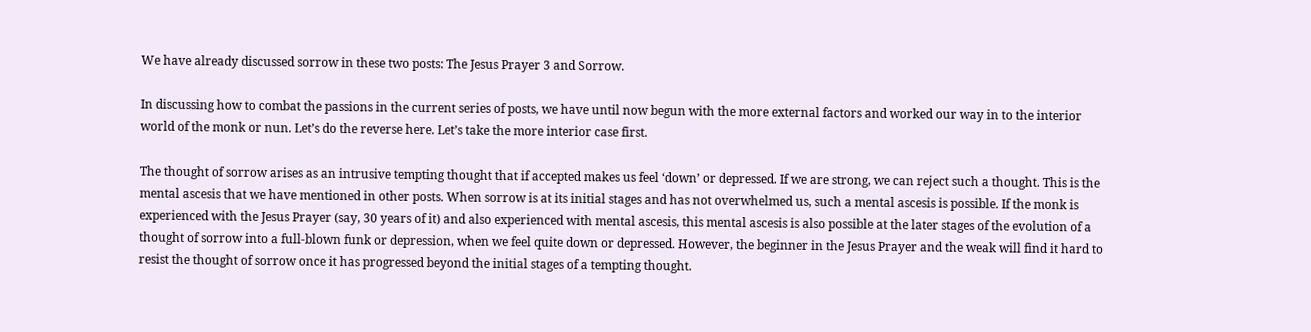We have already discussed sorrow in these two posts: The Jesus Prayer 3 and Sorrow.

In discussing how to combat the passions in the current series of posts, we have until now begun with the more external factors and worked our way in to the interior world of the monk or nun. Let’s do the reverse here. Let’s take the more interior case first.

The thought of sorrow arises as an intrusive tempting thought that if accepted makes us feel ‘down’ or depressed. If we are strong, we can reject such a thought. This is the mental ascesis that we have mentioned in other posts. When sorrow is at its initial stages and has not overwhelmed us, such a mental ascesis is possible. If the monk is experienced with the Jesus Prayer (say, 30 years of it) and also experienced with mental ascesis, this mental ascesis is also possible at the later stages of the evolution of a thought of sorrow into a full-blown funk or depression, when we feel quite down or depressed. However, the beginner in the Jesus Prayer and the weak will find it hard to resist the thought of sorrow once it has progressed beyond the initial stages of a tempting thought.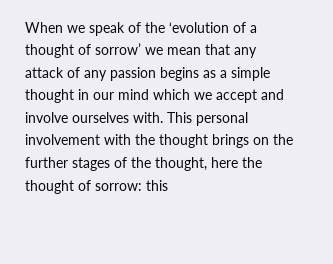When we speak of the ‘evolution of a thought of sorrow’ we mean that any attack of any passion begins as a simple thought in our mind which we accept and involve ourselves with. This personal involvement with the thought brings on the further stages of the thought, here the thought of sorrow: this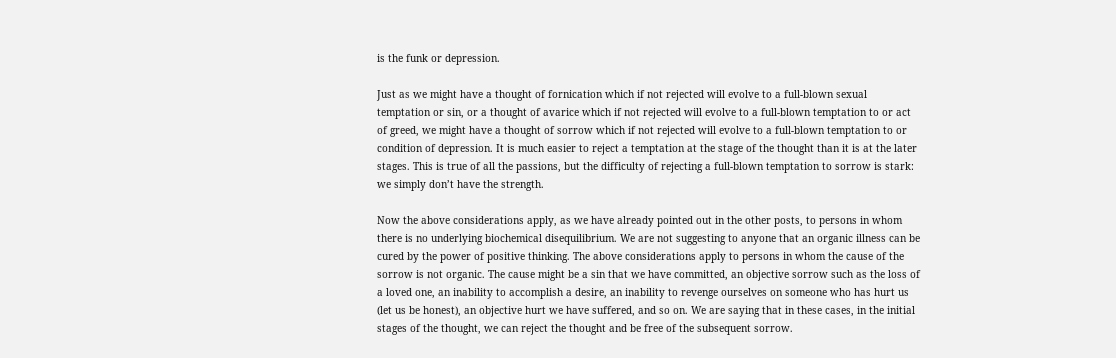is the funk or depression.

Just as we might have a thought of fornication which if not rejected will evolve to a full-blown sexual temptation or sin, or a thought of avarice which if not rejected will evolve to a full-blown temptation to or act of greed, we might have a thought of sorrow which if not rejected will evolve to a full-blown temptation to or condition of depression. It is much easier to reject a temptation at the stage of the thought than it is at the later stages. This is true of all the passions, but the difficulty of rejecting a full-blown temptation to sorrow is stark: we simply don’t have the strength.

Now the above considerations apply, as we have already pointed out in the other posts, to persons in whom there is no underlying biochemical disequilibrium. We are not suggesting to anyone that an organic illness can be cured by the power of positive thinking. The above considerations apply to persons in whom the cause of the sorrow is not organic. The cause might be a sin that we have committed, an objective sorrow such as the loss of a loved one, an inability to accomplish a desire, an inability to revenge ourselves on someone who has hurt us (let us be honest), an objective hurt we have suffered, and so on. We are saying that in these cases, in the initial stages of the thought, we can reject the thought and be free of the subsequent sorrow.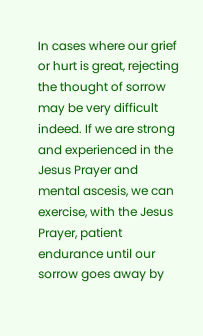In cases where our grief or hurt is great, rejecting the thought of sorrow may be very difficult indeed. If we are strong and experienced in the Jesus Prayer and mental ascesis, we can exercise, with the Jesus Prayer, patient endurance until our sorrow goes away by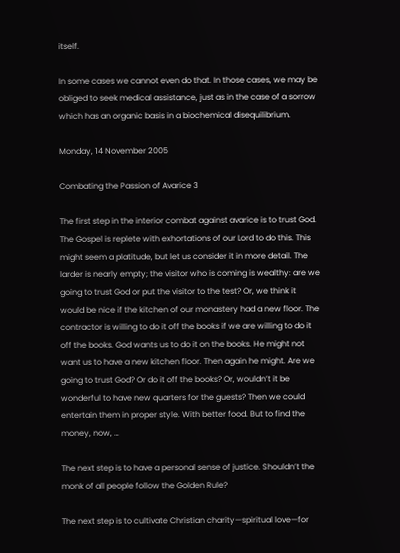itself.

In some cases we cannot even do that. In those cases, we may be obliged to seek medical assistance, just as in the case of a sorrow which has an organic basis in a biochemical disequilibrium.

Monday, 14 November 2005

Combating the Passion of Avarice 3

The first step in the interior combat against avarice is to trust God. The Gospel is replete with exhortations of our Lord to do this. This might seem a platitude, but let us consider it in more detail. The larder is nearly empty; the visitor who is coming is wealthy: are we going to trust God or put the visitor to the test? Or, we think it would be nice if the kitchen of our monastery had a new floor. The contractor is willing to do it off the books if we are willing to do it off the books. God wants us to do it on the books. He might not want us to have a new kitchen floor. Then again he might. Are we going to trust God? Or do it off the books? Or, wouldn’t it be wonderful to have new quarters for the guests? Then we could entertain them in proper style. With better food. But to find the money, now, …

The next step is to have a personal sense of justice. Shouldn’t the monk of all people follow the Golden Rule?

The next step is to cultivate Christian charity—spiritual love—for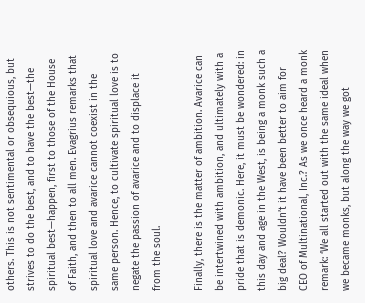others. This is not sentimental or obsequious, but strives to do the best, and to have the best—the spiritual best—happen, first to those of the House of Faith, and then to all men. Evagrius remarks that spiritual love and avarice cannot coexist in the same person. Hence, to cultivate spiritual love is to negate the passion of avarice and to displace it from the soul.

Finally, there is the matter of ambition. Avarice can be intertwined with ambition, and ultimately with a pride that is demonic. Here, it must be wondered: in this day and age in the West, is being a monk such a big deal? Wouldn’t it have been better to aim for CEO of Multinational, Inc.? As we once heard a monk remark: ‘We all started out with the same ideal when we became monks, but along the way we got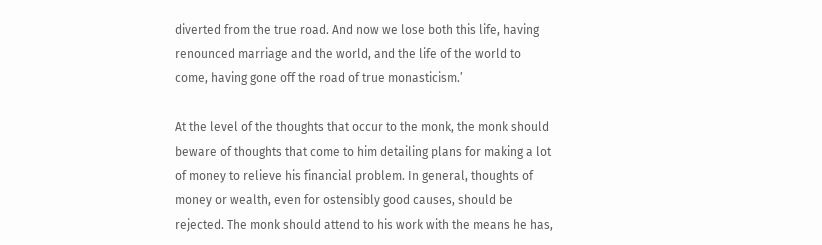diverted from the true road. And now we lose both this life, having renounced marriage and the world, and the life of the world to come, having gone off the road of true monasticism.’

At the level of the thoughts that occur to the monk, the monk should beware of thoughts that come to him detailing plans for making a lot of money to relieve his financial problem. In general, thoughts of money or wealth, even for ostensibly good causes, should be rejected. The monk should attend to his work with the means he has,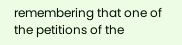remembering that one of the petitions of the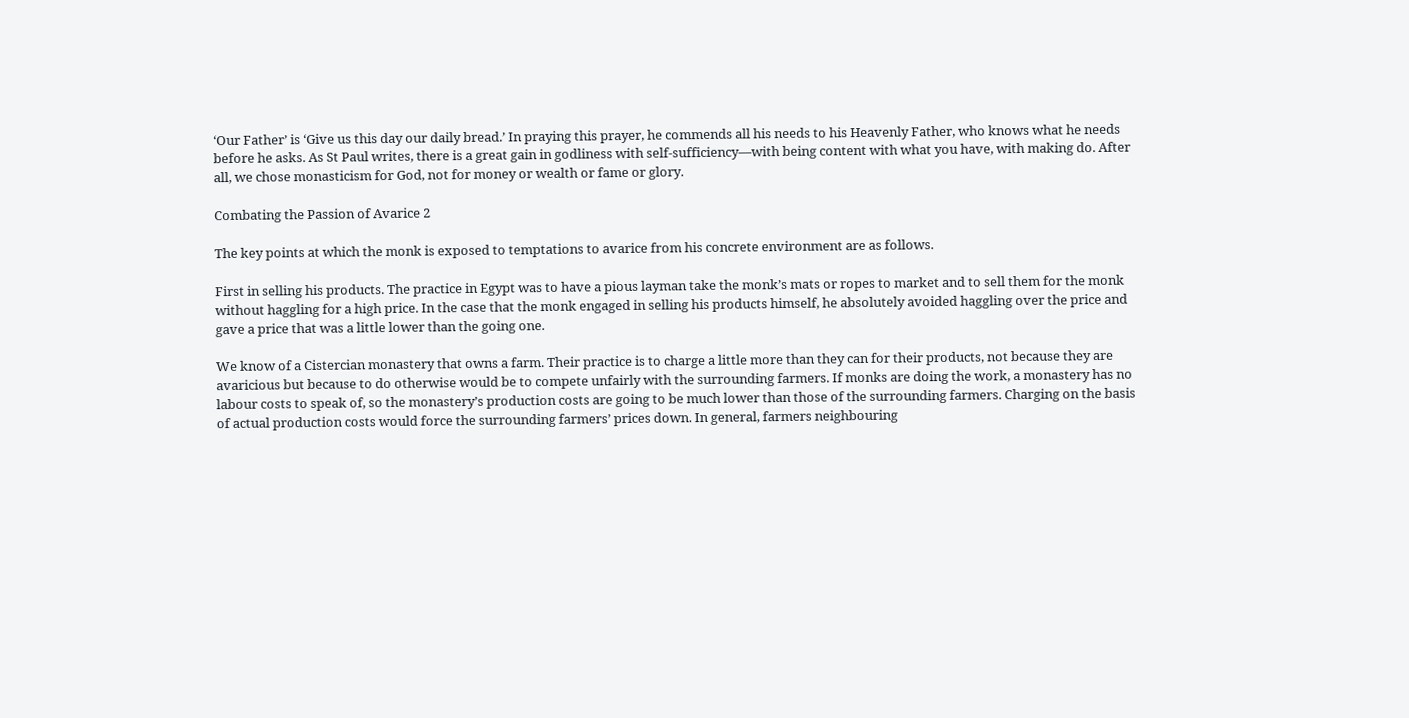‘Our Father’ is ‘Give us this day our daily bread.’ In praying this prayer, he commends all his needs to his Heavenly Father, who knows what he needs before he asks. As St Paul writes, there is a great gain in godliness with self-sufficiency—with being content with what you have, with making do. After all, we chose monasticism for God, not for money or wealth or fame or glory.

Combating the Passion of Avarice 2

The key points at which the monk is exposed to temptations to avarice from his concrete environment are as follows.

First in selling his products. The practice in Egypt was to have a pious layman take the monk’s mats or ropes to market and to sell them for the monk without haggling for a high price. In the case that the monk engaged in selling his products himself, he absolutely avoided haggling over the price and gave a price that was a little lower than the going one.

We know of a Cistercian monastery that owns a farm. Their practice is to charge a little more than they can for their products, not because they are avaricious but because to do otherwise would be to compete unfairly with the surrounding farmers. If monks are doing the work, a monastery has no labour costs to speak of, so the monastery’s production costs are going to be much lower than those of the surrounding farmers. Charging on the basis of actual production costs would force the surrounding farmers’ prices down. In general, farmers neighbouring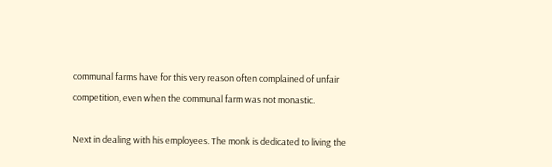communal farms have for this very reason often complained of unfair competition, even when the communal farm was not monastic.

Next in dealing with his employees. The monk is dedicated to living the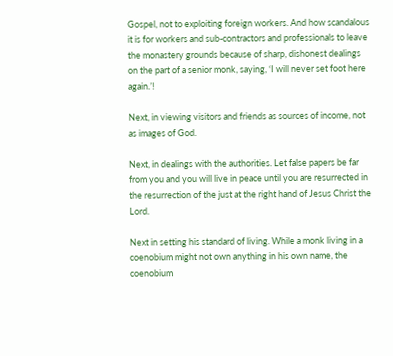Gospel, not to exploiting foreign workers. And how scandalous it is for workers and sub-contractors and professionals to leave the monastery grounds because of sharp, dishonest dealings on the part of a senior monk, saying, ‘I will never set foot here again.’!

Next, in viewing visitors and friends as sources of income, not as images of God.

Next, in dealings with the authorities. Let false papers be far from you and you will live in peace until you are resurrected in the resurrection of the just at the right hand of Jesus Christ the Lord.

Next in setting his standard of living. While a monk living in a coenobium might not own anything in his own name, the coenobium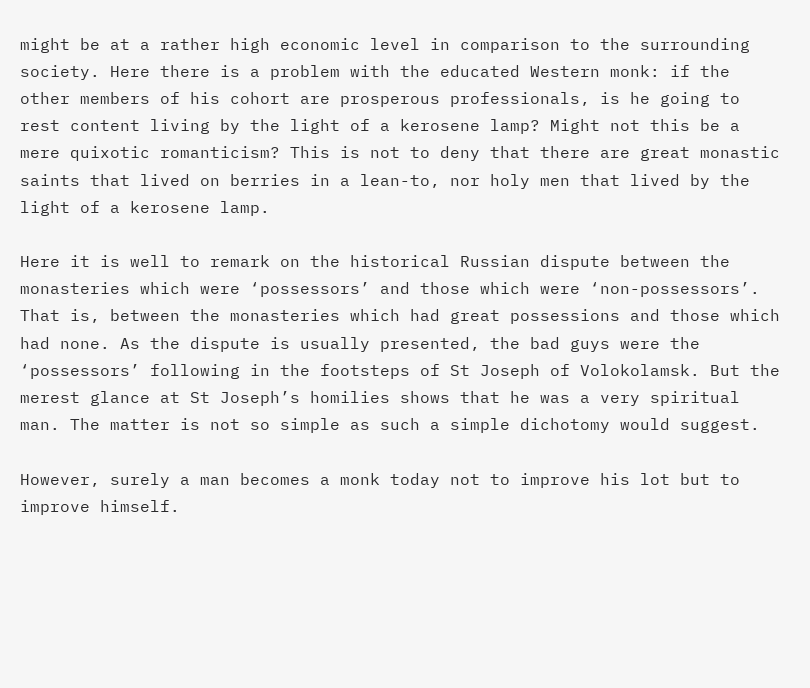might be at a rather high economic level in comparison to the surrounding society. Here there is a problem with the educated Western monk: if the other members of his cohort are prosperous professionals, is he going to rest content living by the light of a kerosene lamp? Might not this be a mere quixotic romanticism? This is not to deny that there are great monastic saints that lived on berries in a lean-to, nor holy men that lived by the light of a kerosene lamp.

Here it is well to remark on the historical Russian dispute between the monasteries which were ‘possessors’ and those which were ‘non-possessors’. That is, between the monasteries which had great possessions and those which had none. As the dispute is usually presented, the bad guys were the ‘possessors’ following in the footsteps of St Joseph of Volokolamsk. But the merest glance at St Joseph’s homilies shows that he was a very spiritual man. The matter is not so simple as such a simple dichotomy would suggest.

However, surely a man becomes a monk today not to improve his lot but to improve himself.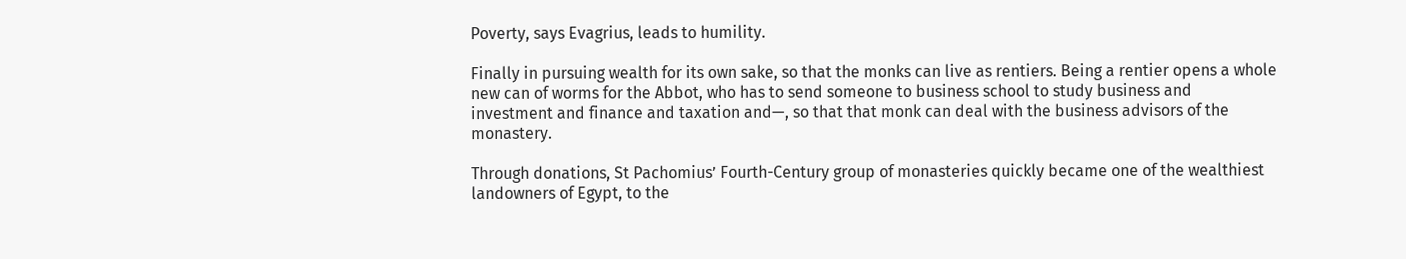Poverty, says Evagrius, leads to humility.

Finally in pursuing wealth for its own sake, so that the monks can live as rentiers. Being a rentier opens a whole new can of worms for the Abbot, who has to send someone to business school to study business and investment and finance and taxation and—, so that that monk can deal with the business advisors of the monastery.

Through donations, St Pachomius’ Fourth-Century group of monasteries quickly became one of the wealthiest landowners of Egypt, to the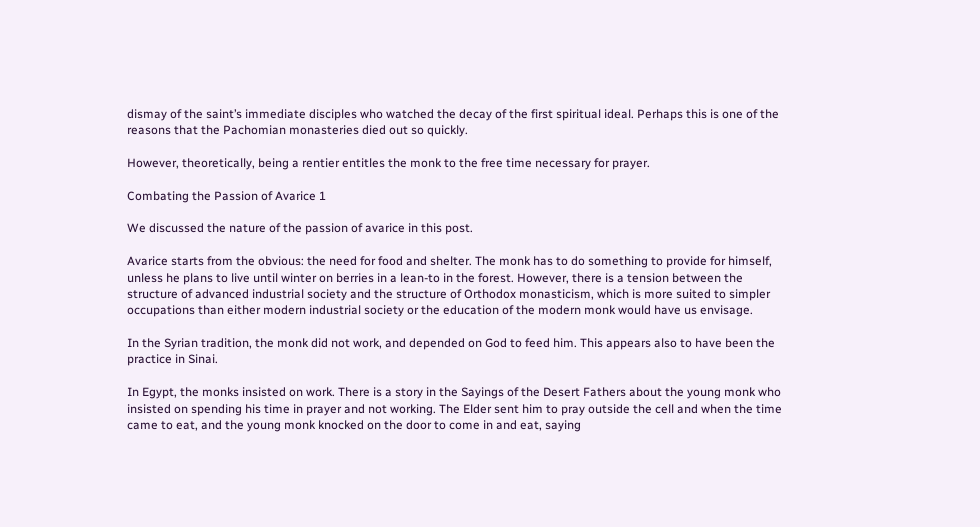dismay of the saint’s immediate disciples who watched the decay of the first spiritual ideal. Perhaps this is one of the reasons that the Pachomian monasteries died out so quickly.

However, theoretically, being a rentier entitles the monk to the free time necessary for prayer.

Combating the Passion of Avarice 1

We discussed the nature of the passion of avarice in this post.

Avarice starts from the obvious: the need for food and shelter. The monk has to do something to provide for himself, unless he plans to live until winter on berries in a lean-to in the forest. However, there is a tension between the structure of advanced industrial society and the structure of Orthodox monasticism, which is more suited to simpler occupations than either modern industrial society or the education of the modern monk would have us envisage.

In the Syrian tradition, the monk did not work, and depended on God to feed him. This appears also to have been the practice in Sinai.

In Egypt, the monks insisted on work. There is a story in the Sayings of the Desert Fathers about the young monk who insisted on spending his time in prayer and not working. The Elder sent him to pray outside the cell and when the time came to eat, and the young monk knocked on the door to come in and eat, saying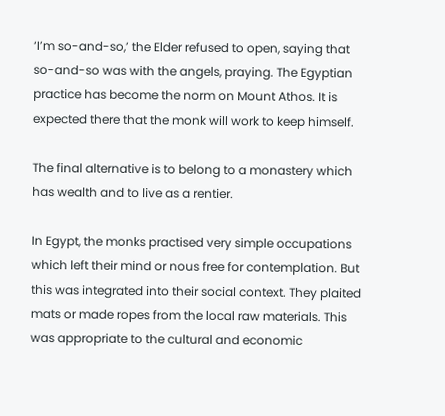‘I’m so-and-so,’ the Elder refused to open, saying that so-and-so was with the angels, praying. The Egyptian practice has become the norm on Mount Athos. It is expected there that the monk will work to keep himself.

The final alternative is to belong to a monastery which has wealth and to live as a rentier.

In Egypt, the monks practised very simple occupations which left their mind or nous free for contemplation. But this was integrated into their social context. They plaited mats or made ropes from the local raw materials. This was appropriate to the cultural and economic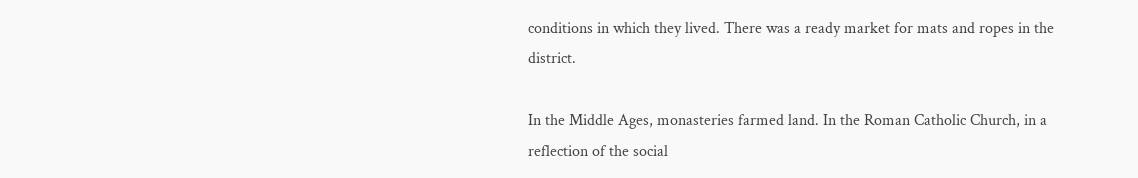conditions in which they lived. There was a ready market for mats and ropes in the district.

In the Middle Ages, monasteries farmed land. In the Roman Catholic Church, in a reflection of the social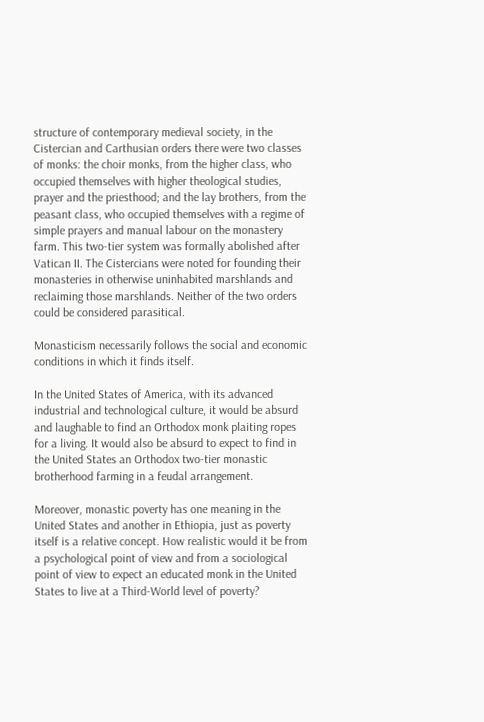structure of contemporary medieval society, in the Cistercian and Carthusian orders there were two classes of monks: the choir monks, from the higher class, who occupied themselves with higher theological studies, prayer and the priesthood; and the lay brothers, from the peasant class, who occupied themselves with a regime of simple prayers and manual labour on the monastery farm. This two-tier system was formally abolished after Vatican II. The Cistercians were noted for founding their monasteries in otherwise uninhabited marshlands and reclaiming those marshlands. Neither of the two orders could be considered parasitical.

Monasticism necessarily follows the social and economic conditions in which it finds itself.

In the United States of America, with its advanced industrial and technological culture, it would be absurd and laughable to find an Orthodox monk plaiting ropes for a living. It would also be absurd to expect to find in the United States an Orthodox two-tier monastic brotherhood farming in a feudal arrangement.

Moreover, monastic poverty has one meaning in the United States and another in Ethiopia, just as poverty itself is a relative concept. How realistic would it be from a psychological point of view and from a sociological point of view to expect an educated monk in the United States to live at a Third-World level of poverty?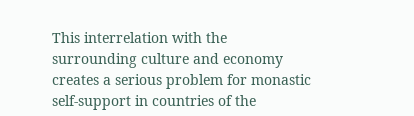This interrelation with the surrounding culture and economy creates a serious problem for monastic self-support in countries of the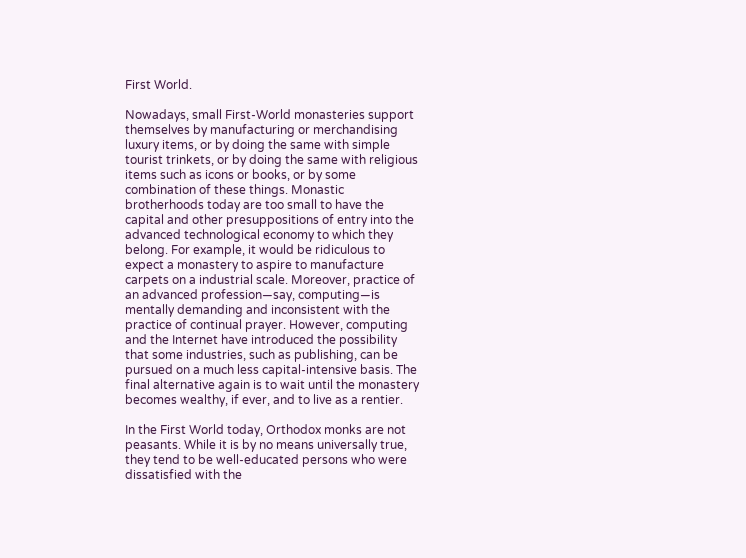First World.

Nowadays, small First-World monasteries support themselves by manufacturing or merchandising luxury items, or by doing the same with simple tourist trinkets, or by doing the same with religious items such as icons or books, or by some combination of these things. Monastic brotherhoods today are too small to have the capital and other presuppositions of entry into the advanced technological economy to which they belong. For example, it would be ridiculous to expect a monastery to aspire to manufacture carpets on a industrial scale. Moreover, practice of an advanced profession—say, computing—is mentally demanding and inconsistent with the practice of continual prayer. However, computing and the Internet have introduced the possibility that some industries, such as publishing, can be pursued on a much less capital-intensive basis. The final alternative again is to wait until the monastery becomes wealthy, if ever, and to live as a rentier.

In the First World today, Orthodox monks are not peasants. While it is by no means universally true, they tend to be well-educated persons who were dissatisfied with the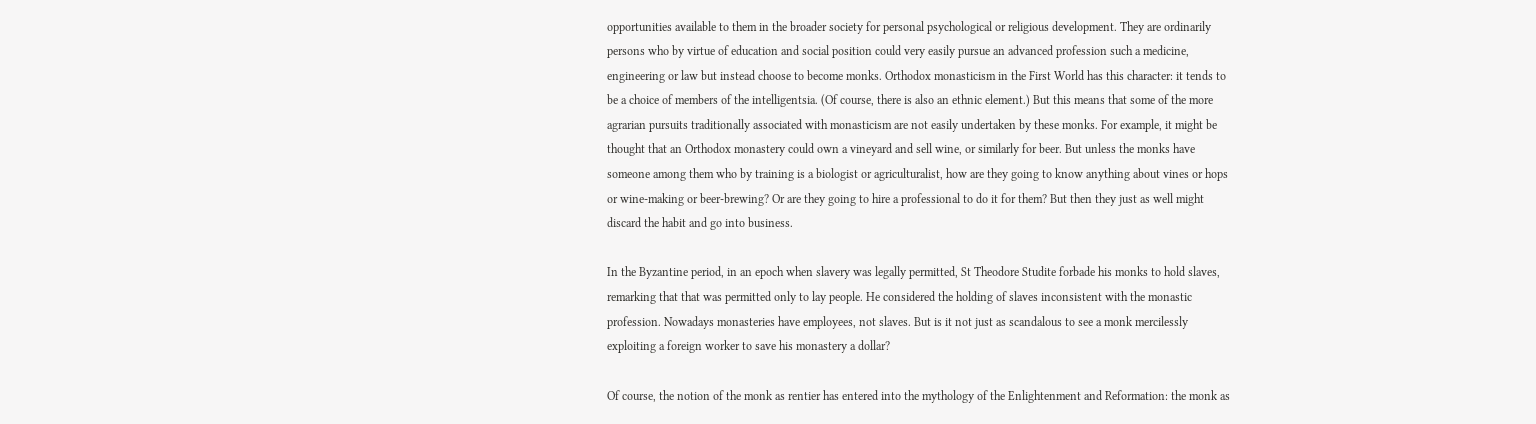opportunities available to them in the broader society for personal psychological or religious development. They are ordinarily persons who by virtue of education and social position could very easily pursue an advanced profession such a medicine, engineering or law but instead choose to become monks. Orthodox monasticism in the First World has this character: it tends to be a choice of members of the intelligentsia. (Of course, there is also an ethnic element.) But this means that some of the more agrarian pursuits traditionally associated with monasticism are not easily undertaken by these monks. For example, it might be thought that an Orthodox monastery could own a vineyard and sell wine, or similarly for beer. But unless the monks have someone among them who by training is a biologist or agriculturalist, how are they going to know anything about vines or hops or wine-making or beer-brewing? Or are they going to hire a professional to do it for them? But then they just as well might discard the habit and go into business.

In the Byzantine period, in an epoch when slavery was legally permitted, St Theodore Studite forbade his monks to hold slaves, remarking that that was permitted only to lay people. He considered the holding of slaves inconsistent with the monastic profession. Nowadays monasteries have employees, not slaves. But is it not just as scandalous to see a monk mercilessly exploiting a foreign worker to save his monastery a dollar?

Of course, the notion of the monk as rentier has entered into the mythology of the Enlightenment and Reformation: the monk as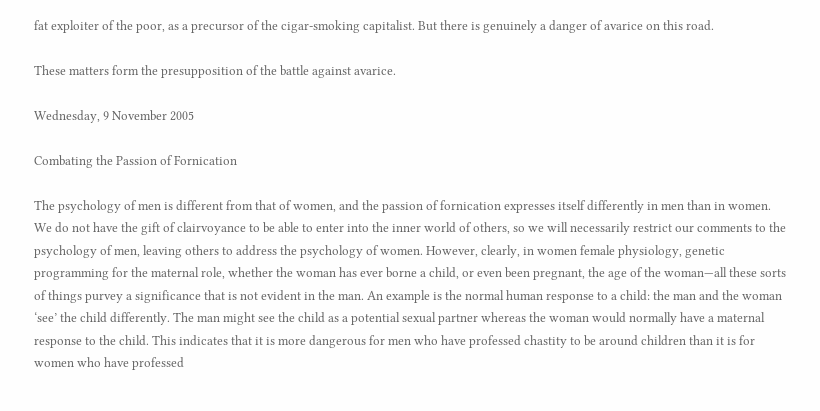fat exploiter of the poor, as a precursor of the cigar-smoking capitalist. But there is genuinely a danger of avarice on this road.

These matters form the presupposition of the battle against avarice.

Wednesday, 9 November 2005

Combating the Passion of Fornication

The psychology of men is different from that of women, and the passion of fornication expresses itself differently in men than in women. We do not have the gift of clairvoyance to be able to enter into the inner world of others, so we will necessarily restrict our comments to the psychology of men, leaving others to address the psychology of women. However, clearly, in women female physiology, genetic programming for the maternal role, whether the woman has ever borne a child, or even been pregnant, the age of the woman—all these sorts of things purvey a significance that is not evident in the man. An example is the normal human response to a child: the man and the woman ‘see’ the child differently. The man might see the child as a potential sexual partner whereas the woman would normally have a maternal response to the child. This indicates that it is more dangerous for men who have professed chastity to be around children than it is for women who have professed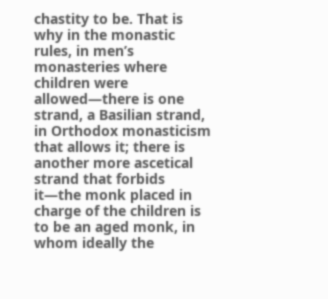chastity to be. That is why in the monastic rules, in men’s monasteries where children were allowed—there is one strand, a Basilian strand, in Orthodox monasticism that allows it; there is another more ascetical strand that forbids it—the monk placed in charge of the children is to be an aged monk, in whom ideally the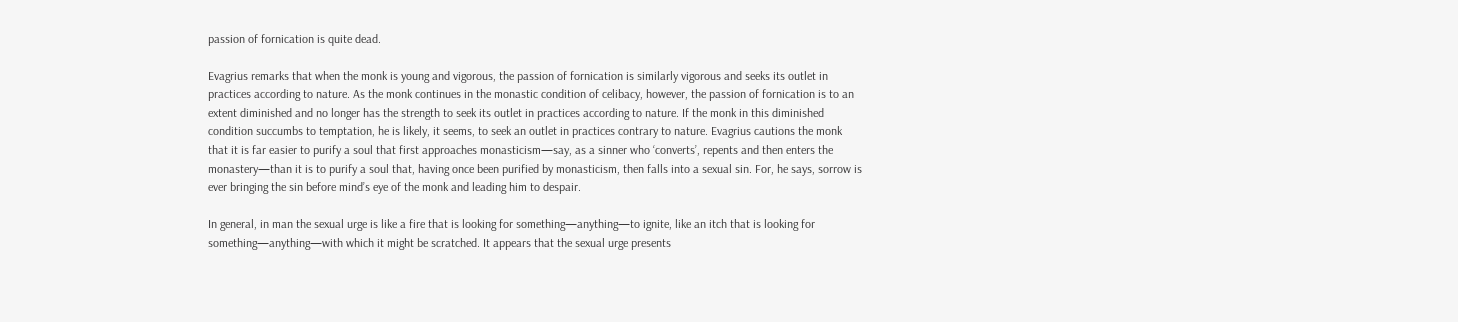passion of fornication is quite dead.

Evagrius remarks that when the monk is young and vigorous, the passion of fornication is similarly vigorous and seeks its outlet in practices according to nature. As the monk continues in the monastic condition of celibacy, however, the passion of fornication is to an extent diminished and no longer has the strength to seek its outlet in practices according to nature. If the monk in this diminished condition succumbs to temptation, he is likely, it seems, to seek an outlet in practices contrary to nature. Evagrius cautions the monk that it is far easier to purify a soul that first approaches monasticism—say, as a sinner who ‘converts’, repents and then enters the monastery—than it is to purify a soul that, having once been purified by monasticism, then falls into a sexual sin. For, he says, sorrow is ever bringing the sin before mind’s eye of the monk and leading him to despair.

In general, in man the sexual urge is like a fire that is looking for something—anything—to ignite, like an itch that is looking for something—anything—with which it might be scratched. It appears that the sexual urge presents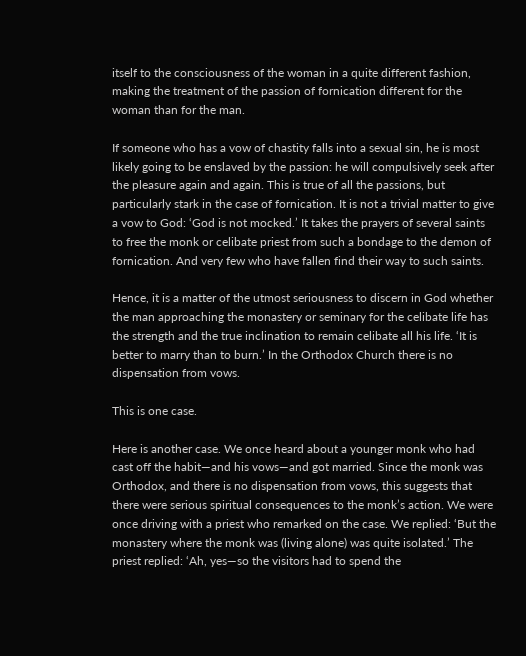itself to the consciousness of the woman in a quite different fashion, making the treatment of the passion of fornication different for the woman than for the man.

If someone who has a vow of chastity falls into a sexual sin, he is most likely going to be enslaved by the passion: he will compulsively seek after the pleasure again and again. This is true of all the passions, but particularly stark in the case of fornication. It is not a trivial matter to give a vow to God: ‘God is not mocked.’ It takes the prayers of several saints to free the monk or celibate priest from such a bondage to the demon of fornication. And very few who have fallen find their way to such saints.

Hence, it is a matter of the utmost seriousness to discern in God whether the man approaching the monastery or seminary for the celibate life has the strength and the true inclination to remain celibate all his life. ‘It is better to marry than to burn.’ In the Orthodox Church there is no dispensation from vows.

This is one case.

Here is another case. We once heard about a younger monk who had cast off the habit—and his vows—and got married. Since the monk was Orthodox, and there is no dispensation from vows, this suggests that there were serious spiritual consequences to the monk’s action. We were once driving with a priest who remarked on the case. We replied: ‘But the monastery where the monk was (living alone) was quite isolated.’ The priest replied: ‘Ah, yes—so the visitors had to spend the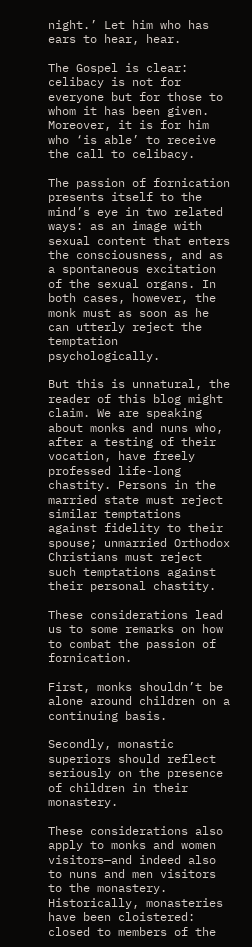night.’ Let him who has ears to hear, hear.

The Gospel is clear: celibacy is not for everyone but for those to whom it has been given. Moreover, it is for him who ‘is able’ to receive the call to celibacy.

The passion of fornication presents itself to the mind’s eye in two related ways: as an image with sexual content that enters the consciousness, and as a spontaneous excitation of the sexual organs. In both cases, however, the monk must as soon as he can utterly reject the temptation psychologically.

But this is unnatural, the reader of this blog might claim. We are speaking about monks and nuns who, after a testing of their vocation, have freely professed life-long chastity. Persons in the married state must reject similar temptations against fidelity to their spouse; unmarried Orthodox Christians must reject such temptations against their personal chastity.

These considerations lead us to some remarks on how to combat the passion of fornication.

First, monks shouldn’t be alone around children on a continuing basis.

Secondly, monastic superiors should reflect seriously on the presence of children in their monastery.

These considerations also apply to monks and women visitors—and indeed also to nuns and men visitors to the monastery. Historically, monasteries have been cloistered: closed to members of the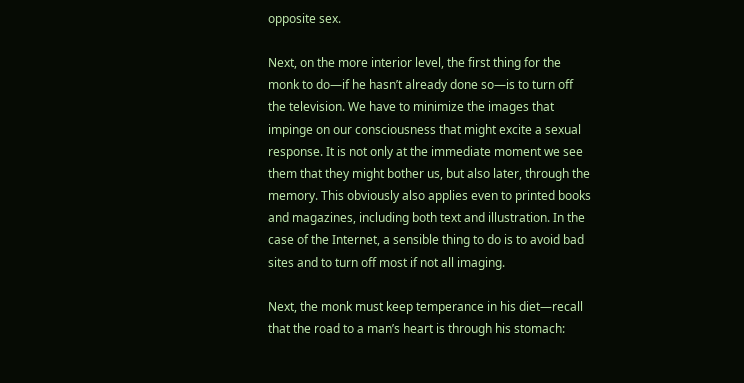opposite sex.

Next, on the more interior level, the first thing for the monk to do—if he hasn’t already done so—is to turn off the television. We have to minimize the images that impinge on our consciousness that might excite a sexual response. It is not only at the immediate moment we see them that they might bother us, but also later, through the memory. This obviously also applies even to printed books and magazines, including both text and illustration. In the case of the Internet, a sensible thing to do is to avoid bad sites and to turn off most if not all imaging.

Next, the monk must keep temperance in his diet—recall that the road to a man’s heart is through his stomach: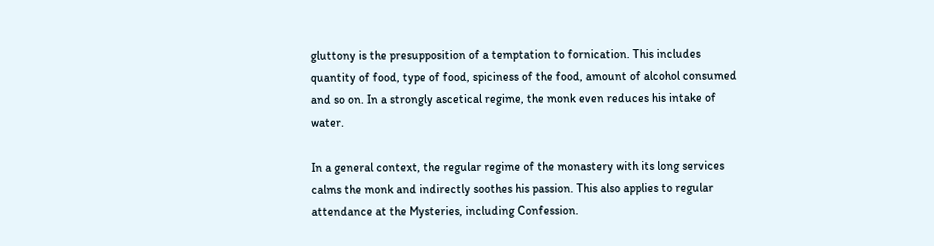gluttony is the presupposition of a temptation to fornication. This includes quantity of food, type of food, spiciness of the food, amount of alcohol consumed and so on. In a strongly ascetical regime, the monk even reduces his intake of water.

In a general context, the regular regime of the monastery with its long services calms the monk and indirectly soothes his passion. This also applies to regular attendance at the Mysteries, including Confession.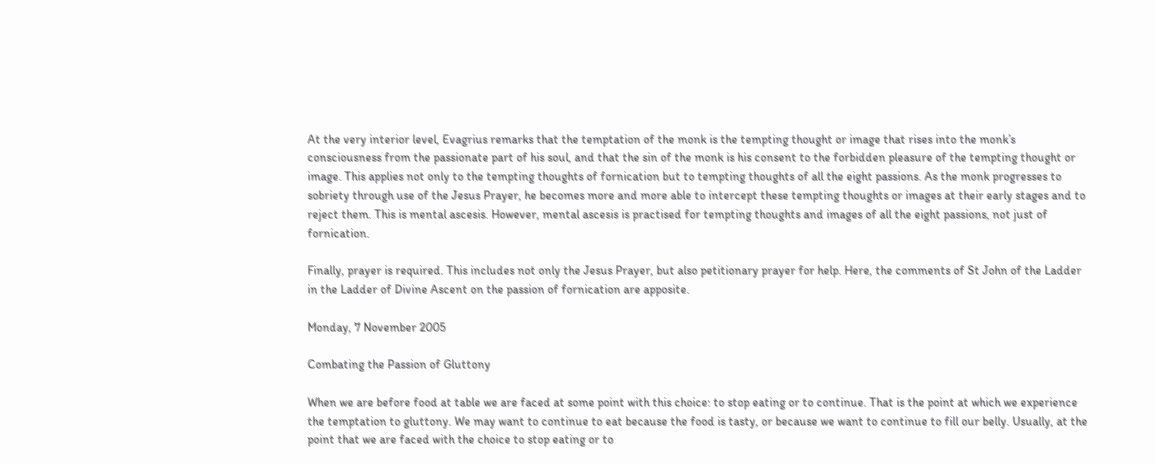At the very interior level, Evagrius remarks that the temptation of the monk is the tempting thought or image that rises into the monk’s consciousness from the passionate part of his soul, and that the sin of the monk is his consent to the forbidden pleasure of the tempting thought or image. This applies not only to the tempting thoughts of fornication but to tempting thoughts of all the eight passions. As the monk progresses to sobriety through use of the Jesus Prayer, he becomes more and more able to intercept these tempting thoughts or images at their early stages and to reject them. This is mental ascesis. However, mental ascesis is practised for tempting thoughts and images of all the eight passions, not just of fornication.

Finally, prayer is required. This includes not only the Jesus Prayer, but also petitionary prayer for help. Here, the comments of St John of the Ladder in the Ladder of Divine Ascent on the passion of fornication are apposite.

Monday, 7 November 2005

Combating the Passion of Gluttony

When we are before food at table we are faced at some point with this choice: to stop eating or to continue. That is the point at which we experience the temptation to gluttony. We may want to continue to eat because the food is tasty, or because we want to continue to fill our belly. Usually, at the point that we are faced with the choice to stop eating or to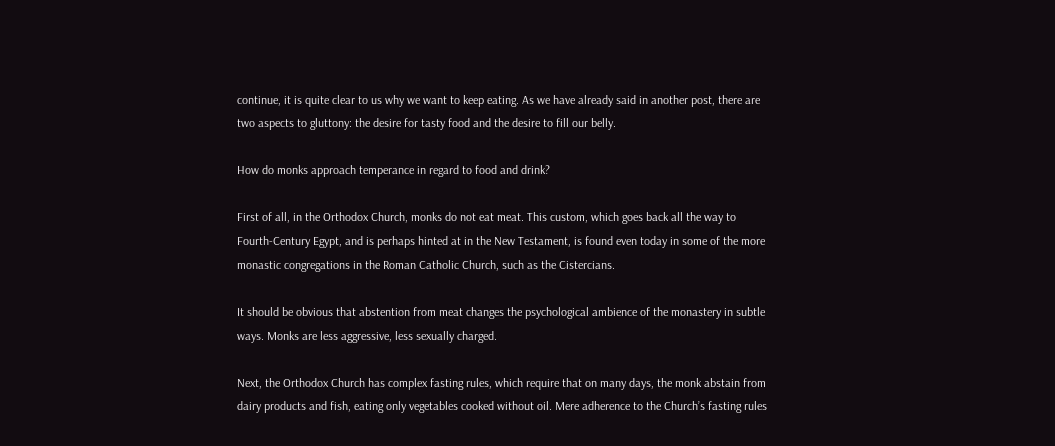continue, it is quite clear to us why we want to keep eating. As we have already said in another post, there are two aspects to gluttony: the desire for tasty food and the desire to fill our belly.

How do monks approach temperance in regard to food and drink?

First of all, in the Orthodox Church, monks do not eat meat. This custom, which goes back all the way to Fourth-Century Egypt, and is perhaps hinted at in the New Testament, is found even today in some of the more monastic congregations in the Roman Catholic Church, such as the Cistercians.

It should be obvious that abstention from meat changes the psychological ambience of the monastery in subtle ways. Monks are less aggressive, less sexually charged.

Next, the Orthodox Church has complex fasting rules, which require that on many days, the monk abstain from dairy products and fish, eating only vegetables cooked without oil. Mere adherence to the Church’s fasting rules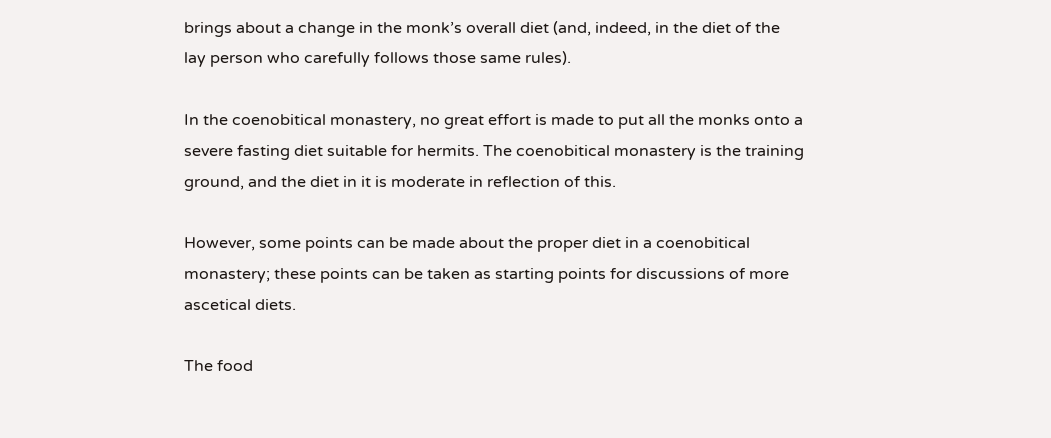brings about a change in the monk’s overall diet (and, indeed, in the diet of the lay person who carefully follows those same rules).

In the coenobitical monastery, no great effort is made to put all the monks onto a severe fasting diet suitable for hermits. The coenobitical monastery is the training ground, and the diet in it is moderate in reflection of this.

However, some points can be made about the proper diet in a coenobitical monastery; these points can be taken as starting points for discussions of more ascetical diets.

The food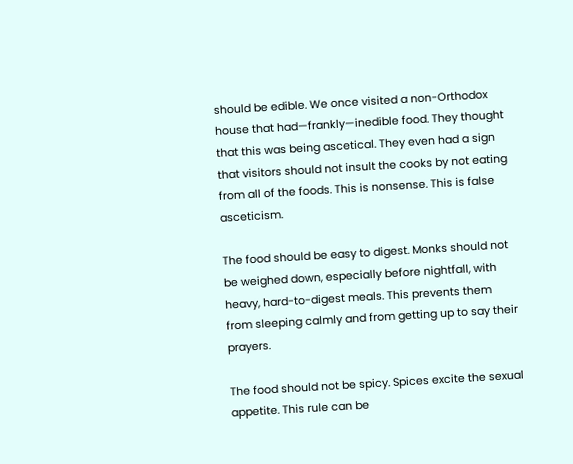should be edible. We once visited a non-Orthodox house that had—frankly—inedible food. They thought that this was being ascetical. They even had a sign that visitors should not insult the cooks by not eating from all of the foods. This is nonsense. This is false asceticism.

The food should be easy to digest. Monks should not be weighed down, especially before nightfall, with heavy, hard-to-digest meals. This prevents them from sleeping calmly and from getting up to say their prayers.

The food should not be spicy. Spices excite the sexual appetite. This rule can be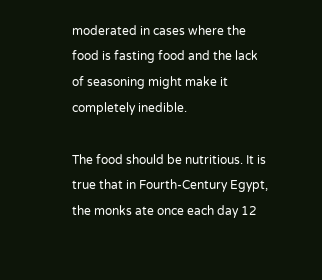moderated in cases where the food is fasting food and the lack of seasoning might make it completely inedible.

The food should be nutritious. It is true that in Fourth-Century Egypt, the monks ate once each day 12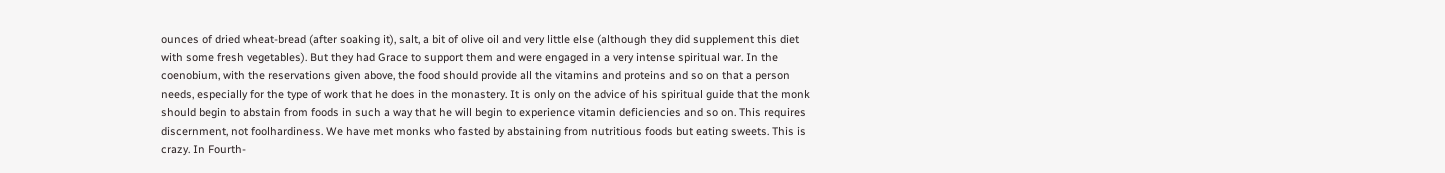ounces of dried wheat-bread (after soaking it), salt, a bit of olive oil and very little else (although they did supplement this diet with some fresh vegetables). But they had Grace to support them and were engaged in a very intense spiritual war. In the coenobium, with the reservations given above, the food should provide all the vitamins and proteins and so on that a person needs, especially for the type of work that he does in the monastery. It is only on the advice of his spiritual guide that the monk should begin to abstain from foods in such a way that he will begin to experience vitamin deficiencies and so on. This requires discernment, not foolhardiness. We have met monks who fasted by abstaining from nutritious foods but eating sweets. This is crazy. In Fourth-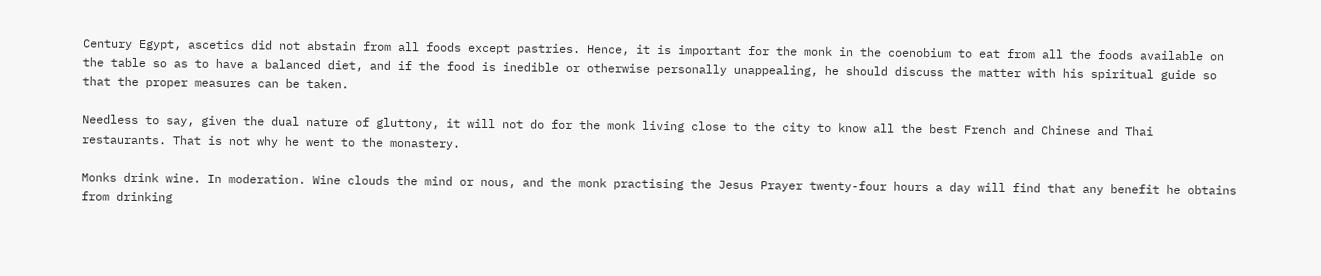Century Egypt, ascetics did not abstain from all foods except pastries. Hence, it is important for the monk in the coenobium to eat from all the foods available on the table so as to have a balanced diet, and if the food is inedible or otherwise personally unappealing, he should discuss the matter with his spiritual guide so that the proper measures can be taken.

Needless to say, given the dual nature of gluttony, it will not do for the monk living close to the city to know all the best French and Chinese and Thai restaurants. That is not why he went to the monastery.

Monks drink wine. In moderation. Wine clouds the mind or nous, and the monk practising the Jesus Prayer twenty-four hours a day will find that any benefit he obtains from drinking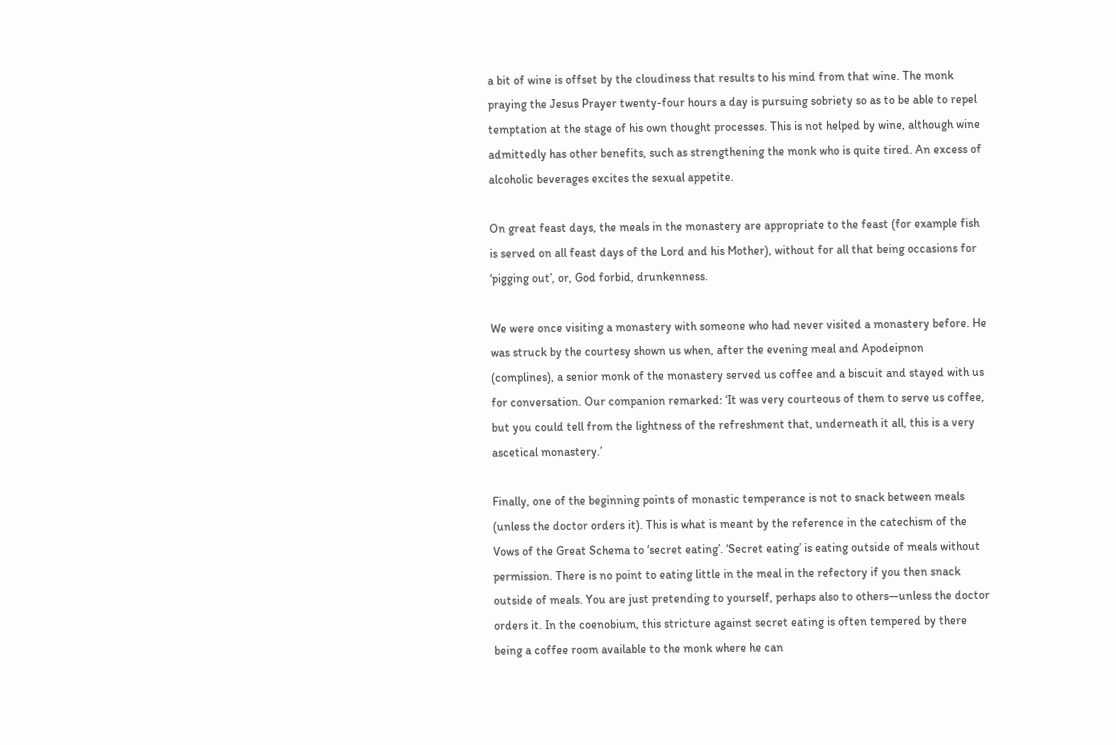a bit of wine is offset by the cloudiness that results to his mind from that wine. The monk praying the Jesus Prayer twenty-four hours a day is pursuing sobriety so as to be able to repel temptation at the stage of his own thought processes. This is not helped by wine, although wine admittedly has other benefits, such as strengthening the monk who is quite tired. An excess of alcoholic beverages excites the sexual appetite.

On great feast days, the meals in the monastery are appropriate to the feast (for example fish is served on all feast days of the Lord and his Mother), without for all that being occasions for ‘pigging out’, or, God forbid, drunkenness.

We were once visiting a monastery with someone who had never visited a monastery before. He was struck by the courtesy shown us when, after the evening meal and Apodeipnon (complines), a senior monk of the monastery served us coffee and a biscuit and stayed with us for conversation. Our companion remarked: ‘It was very courteous of them to serve us coffee, but you could tell from the lightness of the refreshment that, underneath it all, this is a very ascetical monastery.’

Finally, one of the beginning points of monastic temperance is not to snack between meals (unless the doctor orders it). This is what is meant by the reference in the catechism of the Vows of the Great Schema to ‘secret eating’. ‘Secret eating’ is eating outside of meals without permission. There is no point to eating little in the meal in the refectory if you then snack outside of meals. You are just pretending to yourself, perhaps also to others—unless the doctor orders it. In the coenobium, this stricture against secret eating is often tempered by there being a coffee room available to the monk where he can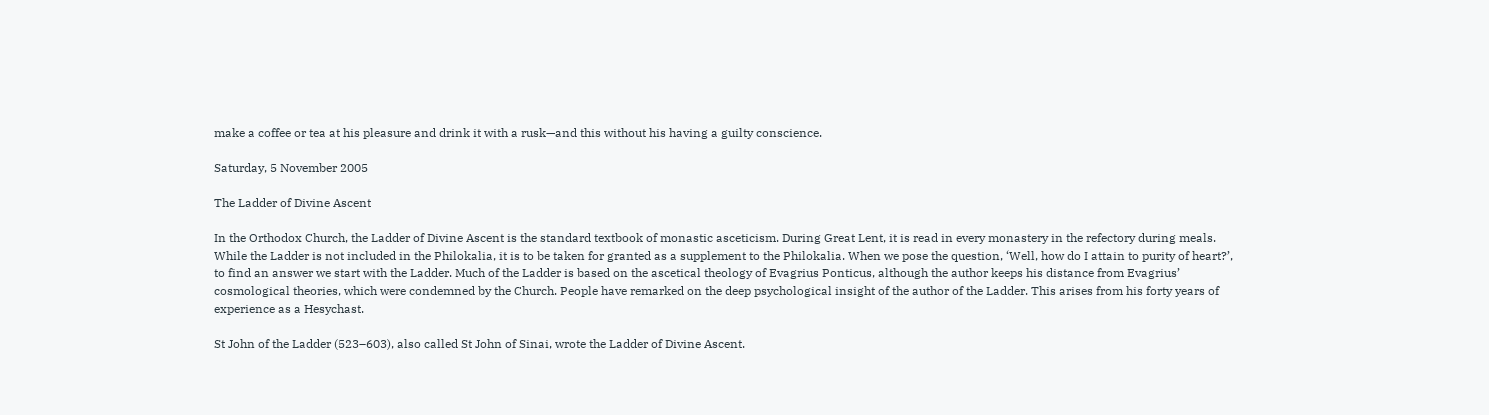make a coffee or tea at his pleasure and drink it with a rusk—and this without his having a guilty conscience.

Saturday, 5 November 2005

The Ladder of Divine Ascent

In the Orthodox Church, the Ladder of Divine Ascent is the standard textbook of monastic asceticism. During Great Lent, it is read in every monastery in the refectory during meals. While the Ladder is not included in the Philokalia, it is to be taken for granted as a supplement to the Philokalia. When we pose the question, ‘Well, how do I attain to purity of heart?’, to find an answer we start with the Ladder. Much of the Ladder is based on the ascetical theology of Evagrius Ponticus, although the author keeps his distance from Evagrius’ cosmological theories, which were condemned by the Church. People have remarked on the deep psychological insight of the author of the Ladder. This arises from his forty years of experience as a Hesychast.

St John of the Ladder (523–603), also called St John of Sinai, wrote the Ladder of Divine Ascent.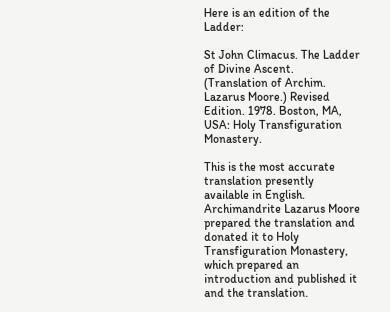Here is an edition of the Ladder:

St John Climacus. The Ladder of Divine Ascent. (Translation of Archim. Lazarus Moore.) Revised Edition. 1978. Boston, MA, USA: Holy Transfiguration Monastery.

This is the most accurate translation presently available in English. Archimandrite Lazarus Moore prepared the translation and donated it to Holy Transfiguration Monastery, which prepared an introduction and published it and the translation.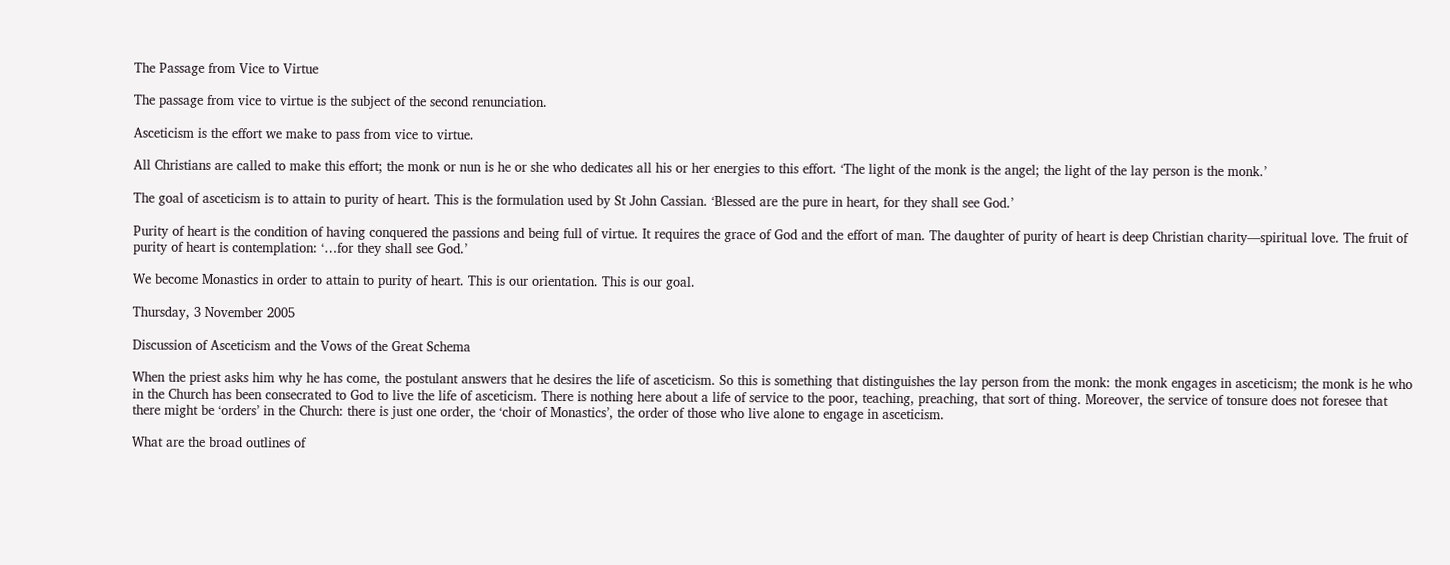The Passage from Vice to Virtue

The passage from vice to virtue is the subject of the second renunciation.

Asceticism is the effort we make to pass from vice to virtue.

All Christians are called to make this effort; the monk or nun is he or she who dedicates all his or her energies to this effort. ‘The light of the monk is the angel; the light of the lay person is the monk.’

The goal of asceticism is to attain to purity of heart. This is the formulation used by St John Cassian. ‘Blessed are the pure in heart, for they shall see God.’

Purity of heart is the condition of having conquered the passions and being full of virtue. It requires the grace of God and the effort of man. The daughter of purity of heart is deep Christian charity—spiritual love. The fruit of purity of heart is contemplation: ‘…for they shall see God.’

We become Monastics in order to attain to purity of heart. This is our orientation. This is our goal.

Thursday, 3 November 2005

Discussion of Asceticism and the Vows of the Great Schema

When the priest asks him why he has come, the postulant answers that he desires the life of asceticism. So this is something that distinguishes the lay person from the monk: the monk engages in asceticism; the monk is he who in the Church has been consecrated to God to live the life of asceticism. There is nothing here about a life of service to the poor, teaching, preaching, that sort of thing. Moreover, the service of tonsure does not foresee that there might be ‘orders’ in the Church: there is just one order, the ‘choir of Monastics’, the order of those who live alone to engage in asceticism.

What are the broad outlines of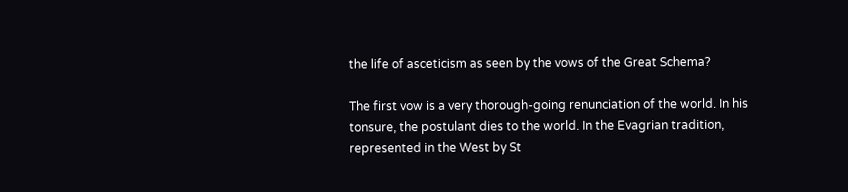the life of asceticism as seen by the vows of the Great Schema?

The first vow is a very thorough-going renunciation of the world. In his tonsure, the postulant dies to the world. In the Evagrian tradition, represented in the West by St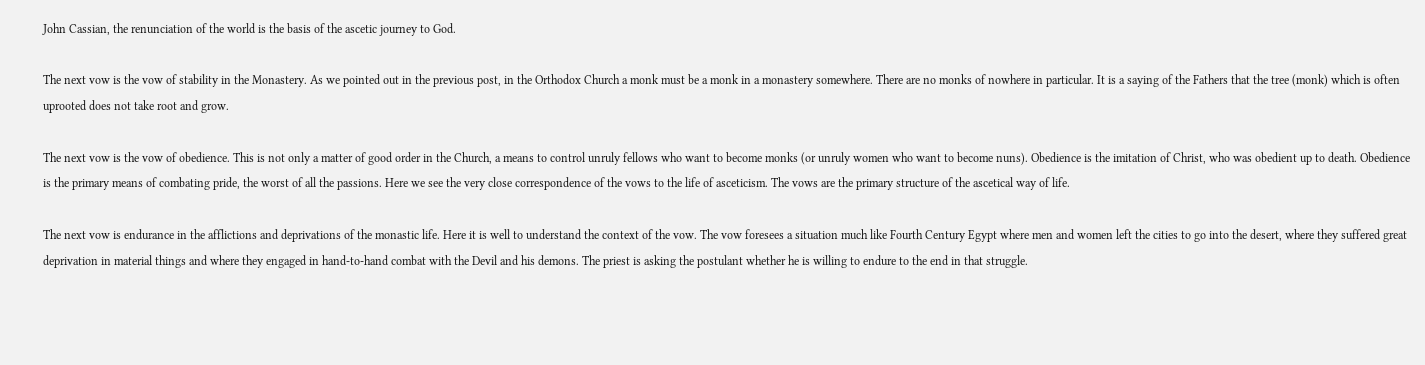John Cassian, the renunciation of the world is the basis of the ascetic journey to God.

The next vow is the vow of stability in the Monastery. As we pointed out in the previous post, in the Orthodox Church a monk must be a monk in a monastery somewhere. There are no monks of nowhere in particular. It is a saying of the Fathers that the tree (monk) which is often uprooted does not take root and grow.

The next vow is the vow of obedience. This is not only a matter of good order in the Church, a means to control unruly fellows who want to become monks (or unruly women who want to become nuns). Obedience is the imitation of Christ, who was obedient up to death. Obedience is the primary means of combating pride, the worst of all the passions. Here we see the very close correspondence of the vows to the life of asceticism. The vows are the primary structure of the ascetical way of life.

The next vow is endurance in the afflictions and deprivations of the monastic life. Here it is well to understand the context of the vow. The vow foresees a situation much like Fourth Century Egypt where men and women left the cities to go into the desert, where they suffered great deprivation in material things and where they engaged in hand-to-hand combat with the Devil and his demons. The priest is asking the postulant whether he is willing to endure to the end in that struggle.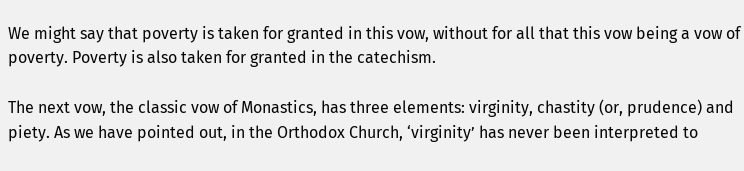We might say that poverty is taken for granted in this vow, without for all that this vow being a vow of poverty. Poverty is also taken for granted in the catechism.

The next vow, the classic vow of Monastics, has three elements: virginity, chastity (or, prudence) and piety. As we have pointed out, in the Orthodox Church, ‘virginity’ has never been interpreted to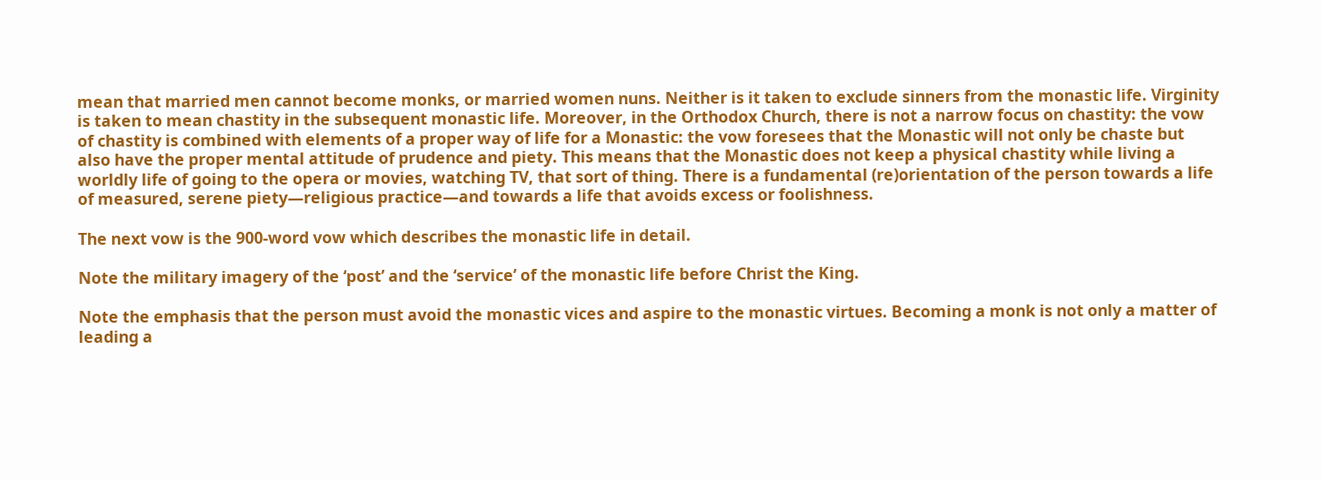mean that married men cannot become monks, or married women nuns. Neither is it taken to exclude sinners from the monastic life. Virginity is taken to mean chastity in the subsequent monastic life. Moreover, in the Orthodox Church, there is not a narrow focus on chastity: the vow of chastity is combined with elements of a proper way of life for a Monastic: the vow foresees that the Monastic will not only be chaste but also have the proper mental attitude of prudence and piety. This means that the Monastic does not keep a physical chastity while living a worldly life of going to the opera or movies, watching TV, that sort of thing. There is a fundamental (re)orientation of the person towards a life of measured, serene piety—religious practice—and towards a life that avoids excess or foolishness.

The next vow is the 900-word vow which describes the monastic life in detail.

Note the military imagery of the ‘post’ and the ‘service’ of the monastic life before Christ the King.

Note the emphasis that the person must avoid the monastic vices and aspire to the monastic virtues. Becoming a monk is not only a matter of leading a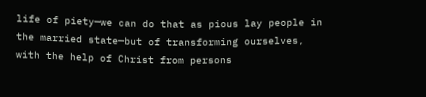life of piety—we can do that as pious lay people in the married state—but of transforming ourselves, with the help of Christ from persons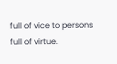full of vice to persons full of virtue.